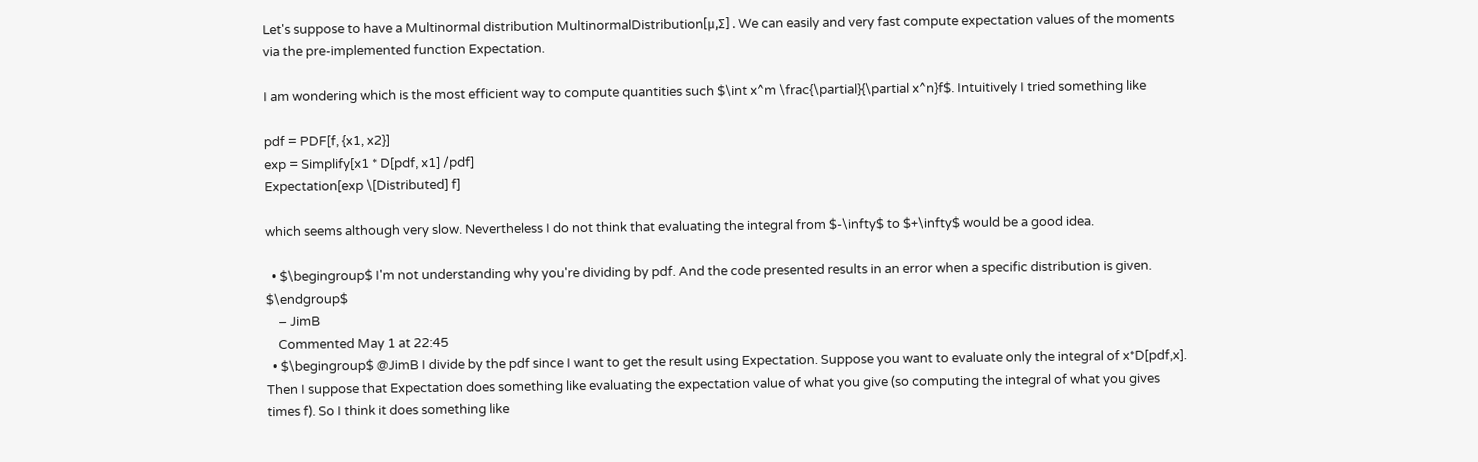Let's suppose to have a Multinormal distribution MultinormalDistribution[μ,Σ] . We can easily and very fast compute expectation values of the moments via the pre-implemented function Expectation.

I am wondering which is the most efficient way to compute quantities such $\int x^m \frac{\partial}{\partial x^n}f$. Intuitively I tried something like

pdf = PDF[f, {x1, x2}]
exp = Simplify[x1 * D[pdf, x1] /pdf]
Expectation[exp \[Distributed] f]

which seems although very slow. Nevertheless I do not think that evaluating the integral from $-\infty$ to $+\infty$ would be a good idea.

  • $\begingroup$ I'm not understanding why you're dividing by pdf. And the code presented results in an error when a specific distribution is given. $\endgroup$
    – JimB
    Commented May 1 at 22:45
  • $\begingroup$ @JimB I divide by the pdf since I want to get the result using Expectation. Suppose you want to evaluate only the integral of x*D[pdf,x]. Then I suppose that Expectation does something like evaluating the expectation value of what you give (so computing the integral of what you gives times f). So I think it does something like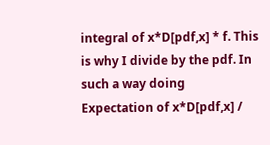integral of x*D[pdf,x] * f. This is why I divide by the pdf. In such a way doing Expectation of x*D[pdf,x] /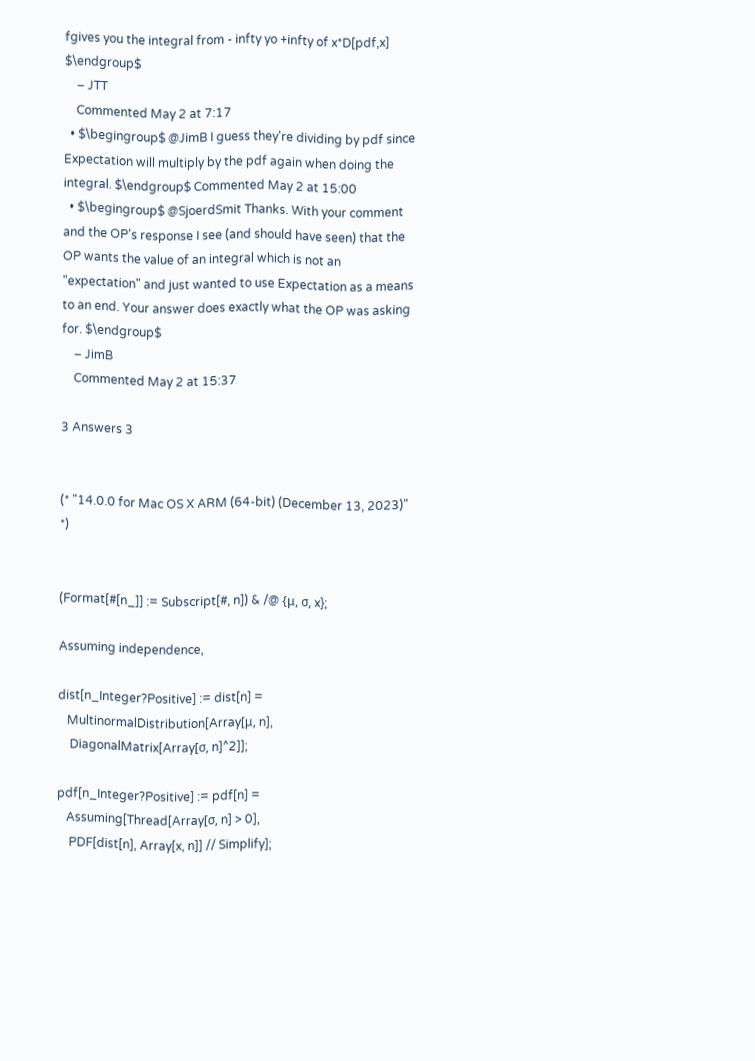fgives you the integral from - infty yo +infty of x*D[pdf,x] $\endgroup$
    – JTT
    Commented May 2 at 7:17
  • $\begingroup$ @JimB I guess they're dividing by pdf since Expectation will multiply by the pdf again when doing the integral. $\endgroup$ Commented May 2 at 15:00
  • $\begingroup$ @SjoerdSmit Thanks. With your comment and the OP's response I see (and should have seen) that the OP wants the value of an integral which is not an "expectation" and just wanted to use Expectation as a means to an end. Your answer does exactly what the OP was asking for. $\endgroup$
    – JimB
    Commented May 2 at 15:37

3 Answers 3


(* "14.0.0 for Mac OS X ARM (64-bit) (December 13, 2023)" *)


(Format[#[n_]] := Subscript[#, n]) & /@ {μ, σ, x};

Assuming independence,

dist[n_Integer?Positive] := dist[n] =
   MultinormalDistribution[Array[μ, n],
    DiagonalMatrix[Array[σ, n]^2]];

pdf[n_Integer?Positive] := pdf[n] =
   Assuming[Thread[Array[σ, n] > 0],
    PDF[dist[n], Array[x, n]] // Simplify];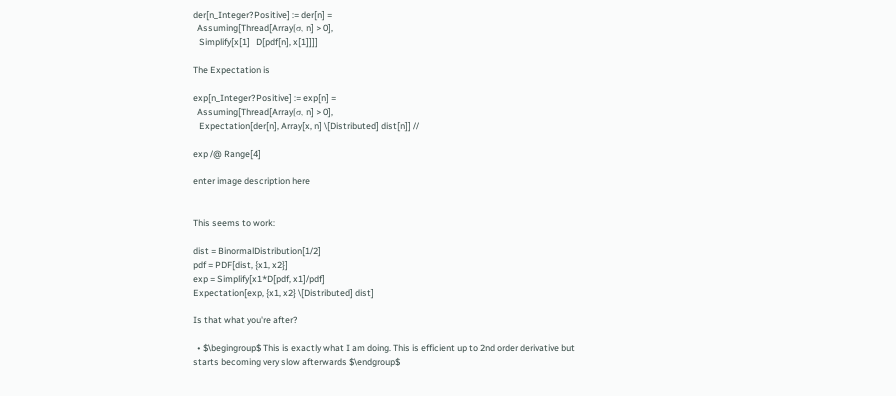der[n_Integer?Positive] := der[n] =
  Assuming[Thread[Array[σ, n] > 0],
   Simplify[x[1]   D[pdf[n], x[1]]]]

The Expectation is

exp[n_Integer?Positive] := exp[n] =
  Assuming[Thread[Array[σ, n] > 0],
   Expectation[der[n], Array[x, n] \[Distributed] dist[n]] //

exp /@ Range[4]

enter image description here


This seems to work:

dist = BinormalDistribution[1/2]
pdf = PDF[dist, {x1, x2}]
exp = Simplify[x1*D[pdf, x1]/pdf]
Expectation[exp, {x1, x2} \[Distributed] dist]

Is that what you're after?

  • $\begingroup$ This is exactly what I am doing. This is efficient up to 2nd order derivative but starts becoming very slow afterwards $\endgroup$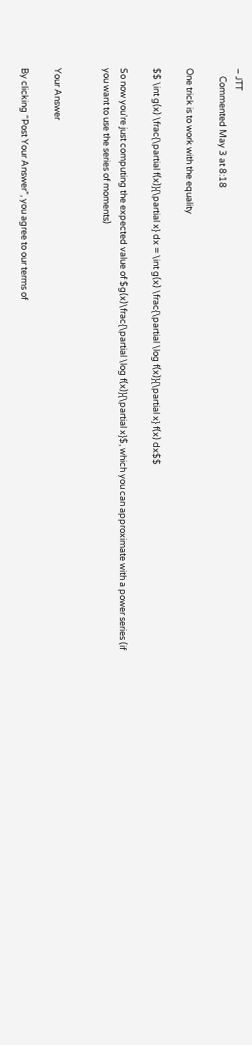– JTT
    Commented May 3 at 8:18

One trick is to work with the equality

$$ \int g(x) \frac{\partial f(x)}{\partial x} dx = \int g(x) \frac{\partial \log f(x)}{\partial x} f(x) dx$$

So now you're just computing the expected value of $g(x)\frac{\partial \log f(x)}{\partial x}$, which you can approximate with a power series (if you want to use the series of moments)


Your Answer

By clicking “Post Your Answer”, you agree to our terms of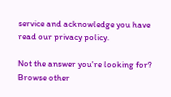service and acknowledge you have read our privacy policy.

Not the answer you're looking for? Browse other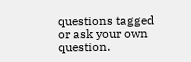questions tagged or ask your own question.